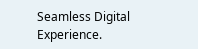Seamless Digital Experience.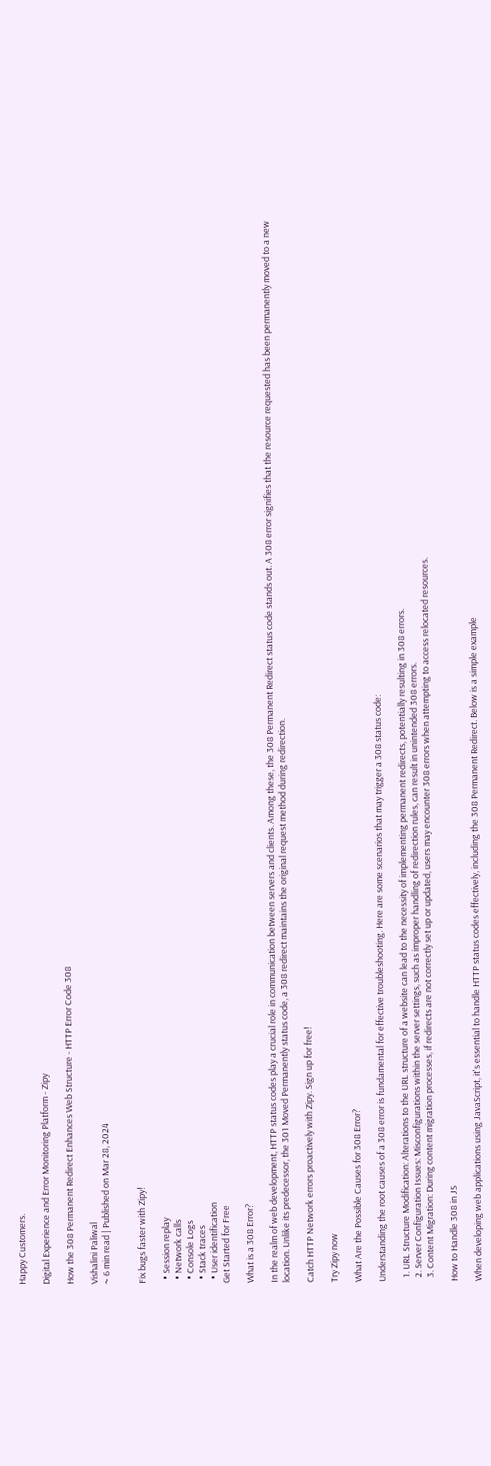Happy Customers.

Digital Experience and Error Monitoring Platform - Zipy

How the 308 Permanent Redirect Enhances Web Structure - HTTP Error Code 308

Vishalini Paliwal
~ 6 min read | Published on Mar 28, 2024


Fix bugs faster with Zipy!

  • Session replay
  • Network calls
  • Console Logs
  • Stack traces
  • User identification
Get Started for Free

What is a 308 Error?

In the realm of web development, HTTP status codes play a crucial role in communication between servers and clients. Among these, the 308 Permanent Redirect status code stands out. A 308 error signifies that the resource requested has been permanently moved to a new location. Unlike its predecessor, the 301 Moved Permanently status code, a 308 redirect maintains the original request method during redirection.

Catch HTTP Network errors proactively with Zipy. Sign up for free!

Try Zipy now

What Are the Possible Causes for 308 Error?

Understanding the root causes of a 308 error is fundamental for effective troubleshooting. Here are some scenarios that may trigger a 308 status code:

  1. URL Structure Modification: Alterations to the URL structure of a website can lead to the necessity of implementing permanent redirects, potentially resulting in 308 errors.
  2. Server Configuration Issues: Misconfigurations within the server settings, such as improper handling of redirection rules, can result in unintended 308 errors.
  3. Content Migration: During content migration processes, if redirects are not correctly set up or updated, users may encounter 308 errors when attempting to access relocated resources.

How to Handle 308 in JS

When developing web applications using JavaScript, it's essential to handle HTTP status codes effectively, including the 308 Permanent Redirect. Below is a simple example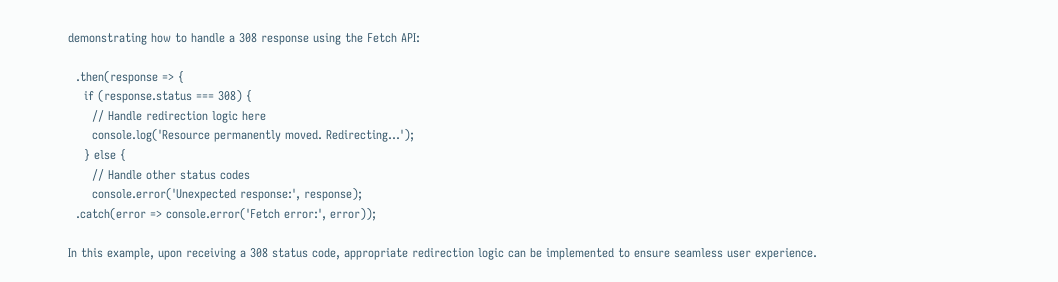demonstrating how to handle a 308 response using the Fetch API:

  .then(response => {
    if (response.status === 308) {
      // Handle redirection logic here
      console.log('Resource permanently moved. Redirecting...');
    } else {
      // Handle other status codes
      console.error('Unexpected response:', response);
  .catch(error => console.error('Fetch error:', error));

In this example, upon receiving a 308 status code, appropriate redirection logic can be implemented to ensure seamless user experience.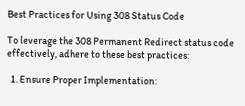Best Practices for Using 308 Status Code

To leverage the 308 Permanent Redirect status code effectively, adhere to these best practices:

  1. Ensure Proper Implementation: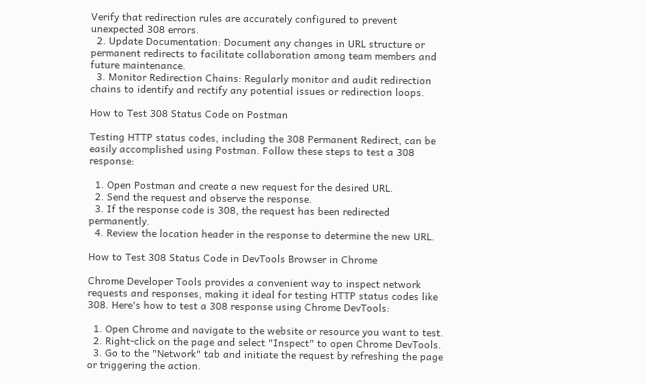Verify that redirection rules are accurately configured to prevent unexpected 308 errors.
  2. Update Documentation: Document any changes in URL structure or permanent redirects to facilitate collaboration among team members and future maintenance.
  3. Monitor Redirection Chains: Regularly monitor and audit redirection chains to identify and rectify any potential issues or redirection loops.

How to Test 308 Status Code on Postman

Testing HTTP status codes, including the 308 Permanent Redirect, can be easily accomplished using Postman. Follow these steps to test a 308 response:

  1. Open Postman and create a new request for the desired URL.
  2. Send the request and observe the response.
  3. If the response code is 308, the request has been redirected permanently.
  4. Review the location header in the response to determine the new URL.

How to Test 308 Status Code in DevTools Browser in Chrome

Chrome Developer Tools provides a convenient way to inspect network requests and responses, making it ideal for testing HTTP status codes like 308. Here's how to test a 308 response using Chrome DevTools:

  1. Open Chrome and navigate to the website or resource you want to test.
  2. Right-click on the page and select "Inspect" to open Chrome DevTools.
  3. Go to the "Network" tab and initiate the request by refreshing the page or triggering the action.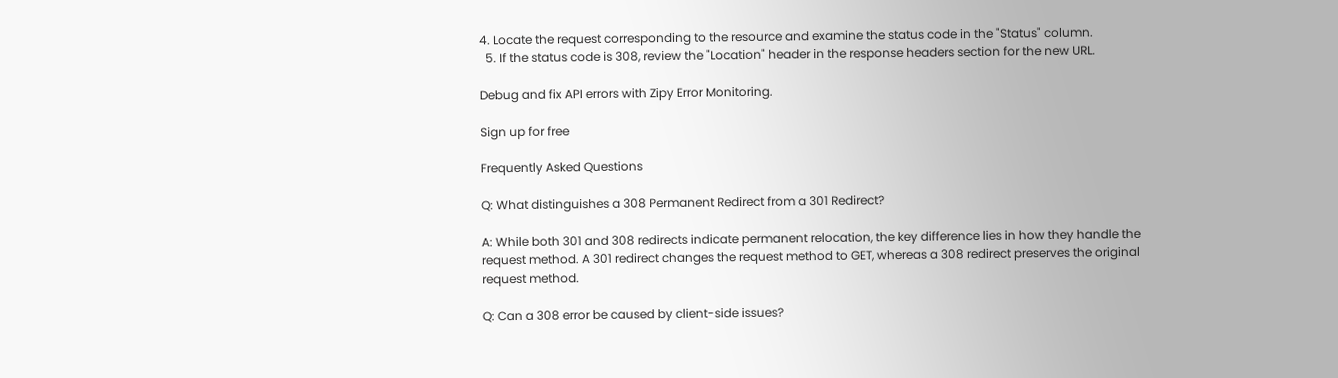4. Locate the request corresponding to the resource and examine the status code in the "Status" column.
  5. If the status code is 308, review the "Location" header in the response headers section for the new URL.

Debug and fix API errors with Zipy Error Monitoring.

Sign up for free

Frequently Asked Questions

Q: What distinguishes a 308 Permanent Redirect from a 301 Redirect?

A: While both 301 and 308 redirects indicate permanent relocation, the key difference lies in how they handle the request method. A 301 redirect changes the request method to GET, whereas a 308 redirect preserves the original request method.

Q: Can a 308 error be caused by client-side issues?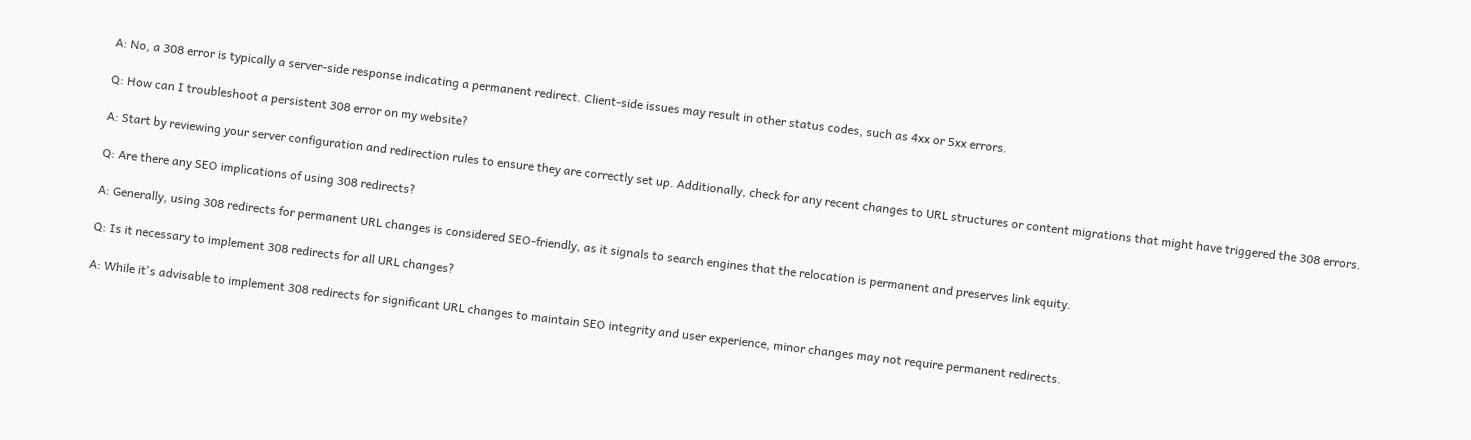A: No, a 308 error is typically a server-side response indicating a permanent redirect. Client-side issues may result in other status codes, such as 4xx or 5xx errors.

Q: How can I troubleshoot a persistent 308 error on my website?

A: Start by reviewing your server configuration and redirection rules to ensure they are correctly set up. Additionally, check for any recent changes to URL structures or content migrations that might have triggered the 308 errors.

Q: Are there any SEO implications of using 308 redirects?

A: Generally, using 308 redirects for permanent URL changes is considered SEO-friendly, as it signals to search engines that the relocation is permanent and preserves link equity.

Q: Is it necessary to implement 308 redirects for all URL changes?

A: While it's advisable to implement 308 redirects for significant URL changes to maintain SEO integrity and user experience, minor changes may not require permanent redirects.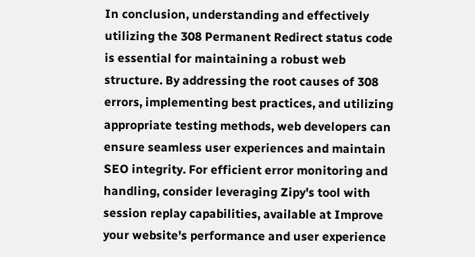In conclusion, understanding and effectively utilizing the 308 Permanent Redirect status code is essential for maintaining a robust web structure. By addressing the root causes of 308 errors, implementing best practices, and utilizing appropriate testing methods, web developers can ensure seamless user experiences and maintain SEO integrity. For efficient error monitoring and handling, consider leveraging Zipy's tool with session replay capabilities, available at Improve your website's performance and user experience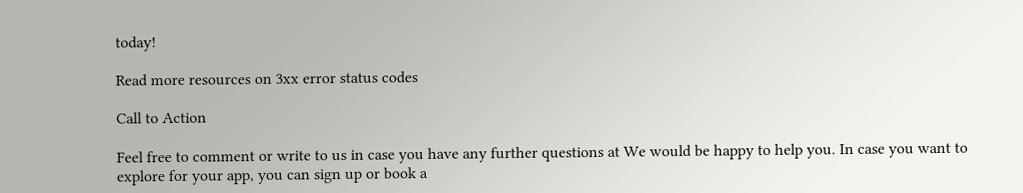today!

Read more resources on 3xx error status codes

Call to Action

Feel free to comment or write to us in case you have any further questions at We would be happy to help you. In case you want to explore for your app, you can sign up or book a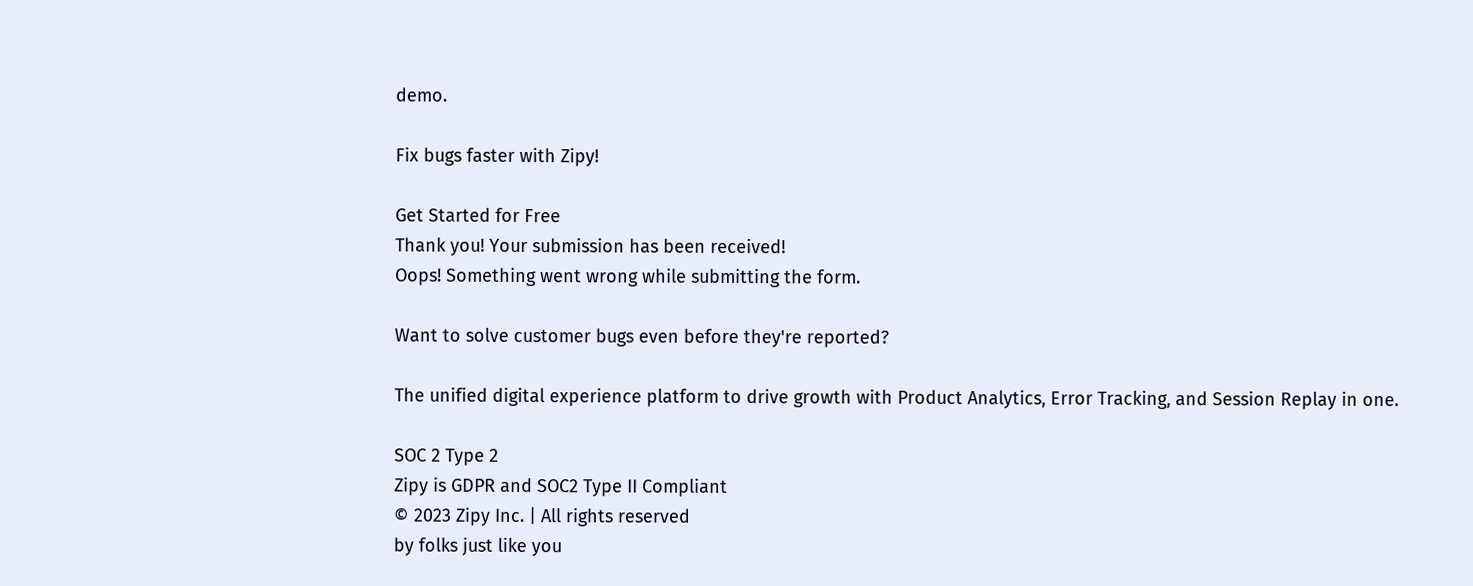demo.

Fix bugs faster with Zipy!

Get Started for Free
Thank you! Your submission has been received!
Oops! Something went wrong while submitting the form.

Want to solve customer bugs even before they're reported?

The unified digital experience platform to drive growth with Product Analytics, Error Tracking, and Session Replay in one.

SOC 2 Type 2
Zipy is GDPR and SOC2 Type II Compliant
© 2023 Zipy Inc. | All rights reserved
by folks just like you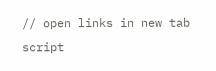// open links in new tab script